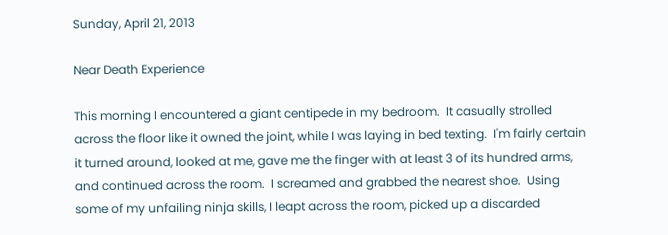Sunday, April 21, 2013

Near Death Experience

This morning I encountered a giant centipede in my bedroom.  It casually strolled across the floor like it owned the joint, while I was laying in bed texting.  I'm fairly certain it turned around, looked at me, gave me the finger with at least 3 of its hundred arms, and continued across the room.  I screamed and grabbed the nearest shoe.  Using some of my unfailing ninja skills, I leapt across the room, picked up a discarded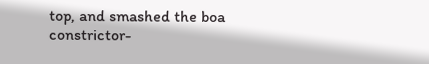top, and smashed the boa constrictor-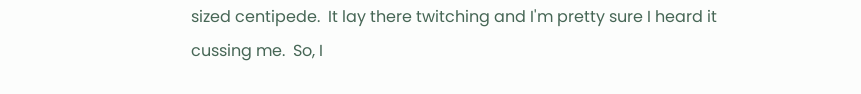sized centipede.  It lay there twitching and I'm pretty sure I heard it cussing me.  So, I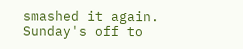smashed it again.
Sunday's off to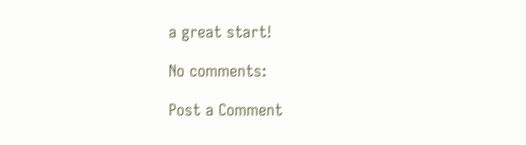a great start!

No comments:

Post a Comment